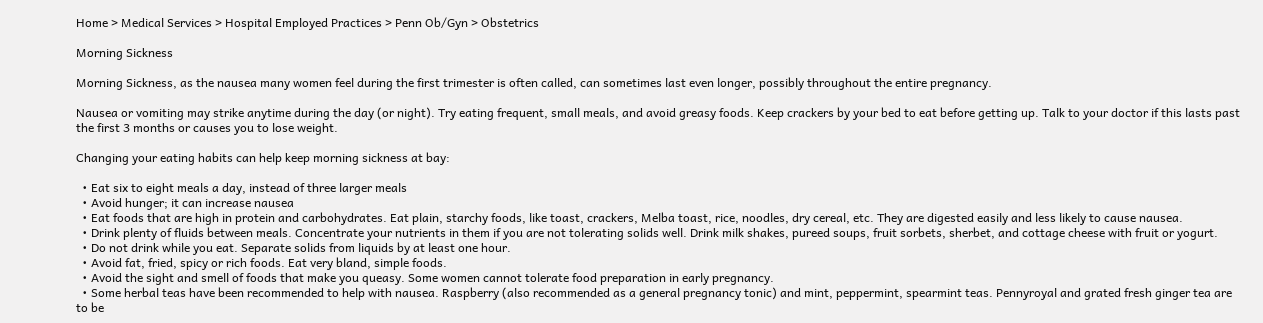Home > Medical Services > Hospital Employed Practices > Penn Ob/Gyn > Obstetrics

Morning Sickness

Morning Sickness, as the nausea many women feel during the first trimester is often called, can sometimes last even longer, possibly throughout the entire pregnancy.

Nausea or vomiting may strike anytime during the day (or night). Try eating frequent, small meals, and avoid greasy foods. Keep crackers by your bed to eat before getting up. Talk to your doctor if this lasts past the first 3 months or causes you to lose weight.

Changing your eating habits can help keep morning sickness at bay:

  • Eat six to eight meals a day, instead of three larger meals
  • Avoid hunger; it can increase nausea
  • Eat foods that are high in protein and carbohydrates. Eat plain, starchy foods, like toast, crackers, Melba toast, rice, noodles, dry cereal, etc. They are digested easily and less likely to cause nausea.
  • Drink plenty of fluids between meals. Concentrate your nutrients in them if you are not tolerating solids well. Drink milk shakes, pureed soups, fruit sorbets, sherbet, and cottage cheese with fruit or yogurt.
  • Do not drink while you eat. Separate solids from liquids by at least one hour.
  • Avoid fat, fried, spicy or rich foods. Eat very bland, simple foods.
  • Avoid the sight and smell of foods that make you queasy. Some women cannot tolerate food preparation in early pregnancy.
  • Some herbal teas have been recommended to help with nausea. Raspberry (also recommended as a general pregnancy tonic) and mint, peppermint, spearmint teas. Pennyroyal and grated fresh ginger tea are to be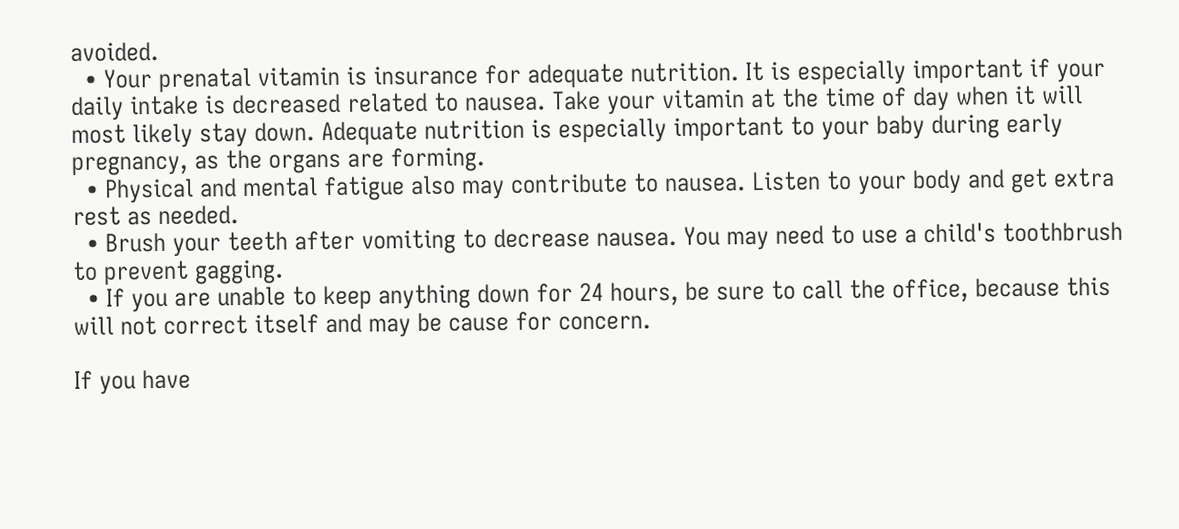avoided.
  • Your prenatal vitamin is insurance for adequate nutrition. It is especially important if your daily intake is decreased related to nausea. Take your vitamin at the time of day when it will most likely stay down. Adequate nutrition is especially important to your baby during early pregnancy, as the organs are forming.
  • Physical and mental fatigue also may contribute to nausea. Listen to your body and get extra rest as needed.
  • Brush your teeth after vomiting to decrease nausea. You may need to use a child's toothbrush to prevent gagging.
  • If you are unable to keep anything down for 24 hours, be sure to call the office, because this will not correct itself and may be cause for concern.

If you have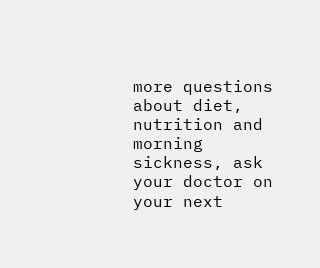more questions about diet, nutrition and morning sickness, ask your doctor on your next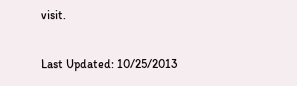visit.

Last Updated: 10/25/2013